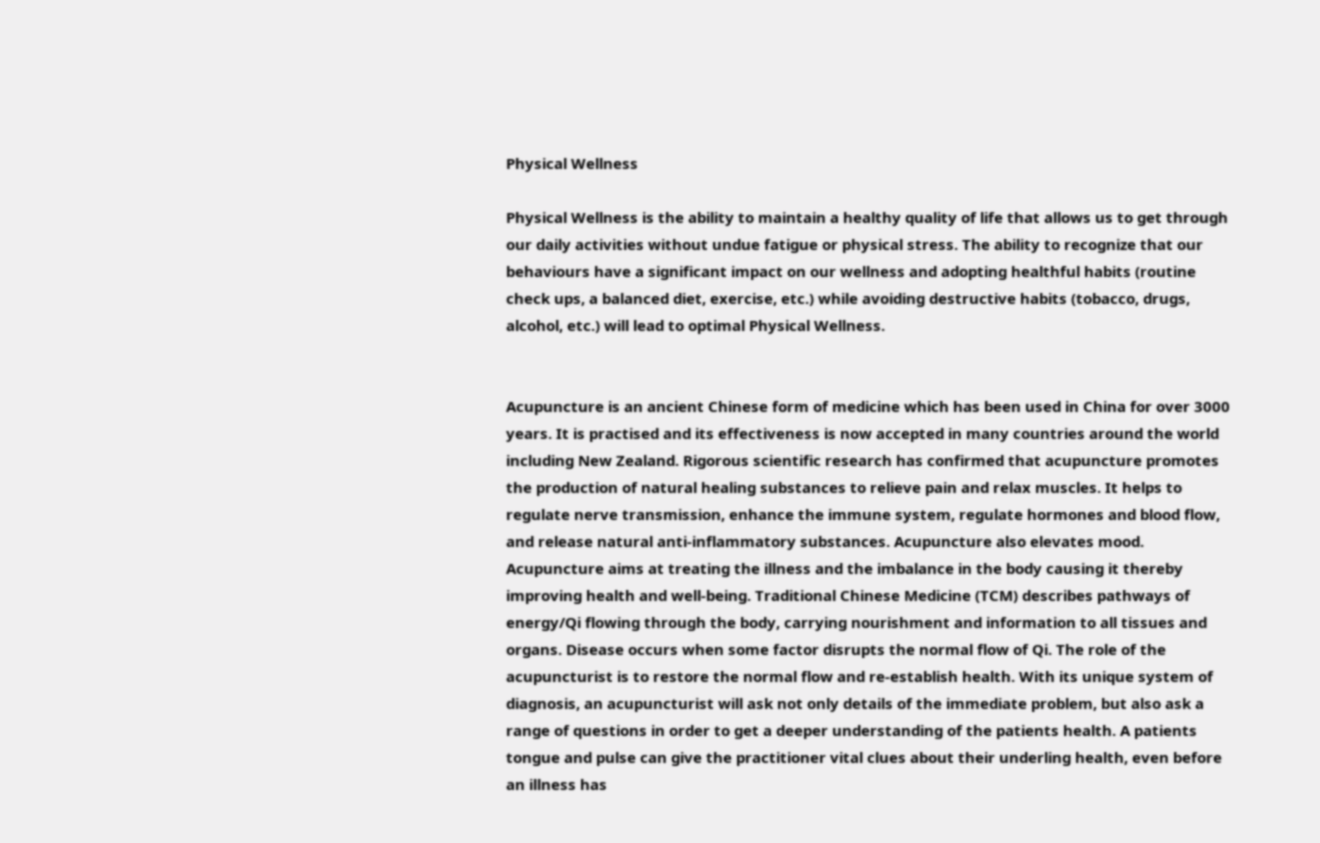Physical Wellness

Physical Wellness is the ability to maintain a healthy quality of life that allows us to get through our daily activities without undue fatigue or physical stress. The ability to recognize that our behaviours have a significant impact on our wellness and adopting healthful habits (routine check ups, a balanced diet, exercise, etc.) while avoiding destructive habits (tobacco, drugs, alcohol, etc.) will lead to optimal Physical Wellness.


Acupuncture is an ancient Chinese form of medicine which has been used in China for over 3000 years. It is practised and its effectiveness is now accepted in many countries around the world including New Zealand. Rigorous scientific research has confirmed that acupuncture promotes the production of natural healing substances to relieve pain and relax muscles. It helps to regulate nerve transmission, enhance the immune system, regulate hormones and blood flow, and release natural anti-inflammatory substances. Acupuncture also elevates mood. Acupuncture aims at treating the illness and the imbalance in the body causing it thereby improving health and well-being. Traditional Chinese Medicine (TCM) describes pathways of energy/Qi flowing through the body, carrying nourishment and information to all tissues and organs. Disease occurs when some factor disrupts the normal flow of Qi. The role of the acupuncturist is to restore the normal flow and re-establish health. With its unique system of diagnosis, an acupuncturist will ask not only details of the immediate problem, but also ask a range of questions in order to get a deeper understanding of the patients health. A patients tongue and pulse can give the practitioner vital clues about their underling health, even before an illness has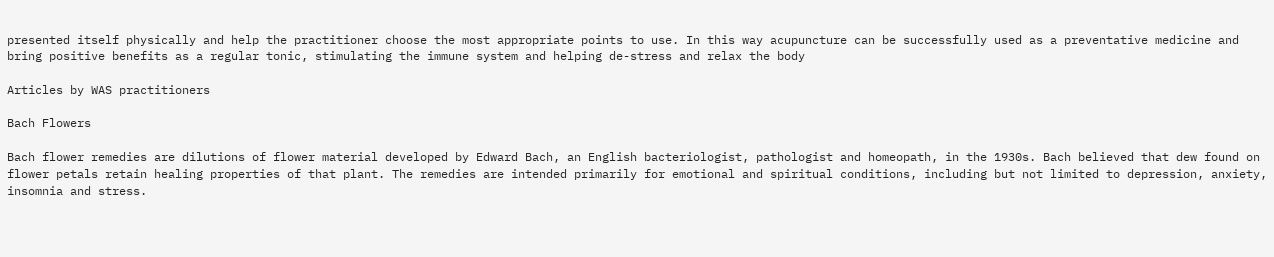presented itself physically and help the practitioner choose the most appropriate points to use. In this way acupuncture can be successfully used as a preventative medicine and bring positive benefits as a regular tonic, stimulating the immune system and helping de-stress and relax the body

Articles by WAS practitioners

Bach Flowers

Bach flower remedies are dilutions of flower material developed by Edward Bach, an English bacteriologist, pathologist and homeopath, in the 1930s. Bach believed that dew found on flower petals retain healing properties of that plant. The remedies are intended primarily for emotional and spiritual conditions, including but not limited to depression, anxiety, insomnia and stress.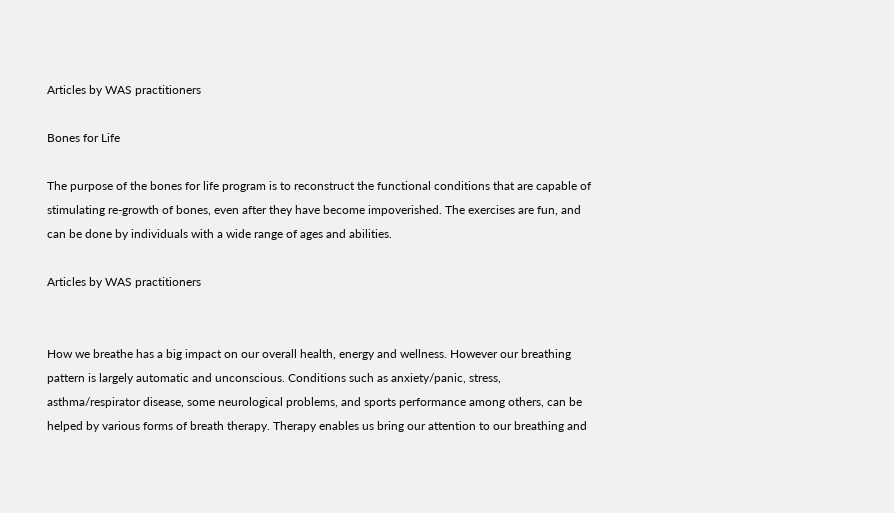Articles by WAS practitioners

Bones for Life

The purpose of the bones for life program is to reconstruct the functional conditions that are capable of stimulating re-growth of bones, even after they have become impoverished. The exercises are fun, and can be done by individuals with a wide range of ages and abilities.

Articles by WAS practitioners


How we breathe has a big impact on our overall health, energy and wellness. However our breathing pattern is largely automatic and unconscious. Conditions such as anxiety/panic, stress, asthma/respirator disease, some neurological problems, and sports performance among others, can be helped by various forms of breath therapy. Therapy enables us bring our attention to our breathing and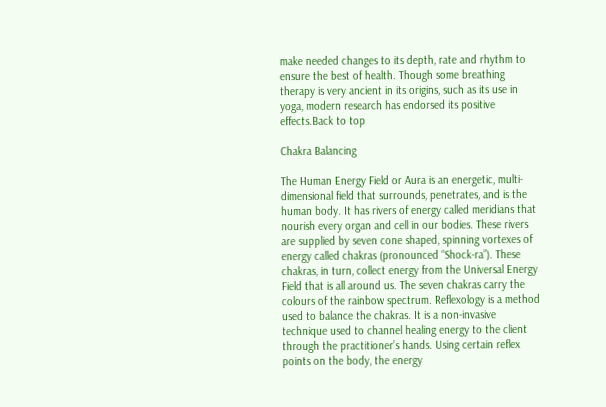make needed changes to its depth, rate and rhythm to ensure the best of health. Though some breathing therapy is very ancient in its origins, such as its use in yoga, modern research has endorsed its positive effects.Back to top

Chakra Balancing

The Human Energy Field or Aura is an energetic, multi-dimensional field that surrounds, penetrates, and is the human body. It has rivers of energy called meridians that nourish every organ and cell in our bodies. These rivers are supplied by seven cone shaped, spinning vortexes of energy called chakras (pronounced “Shock-ra”). These chakras, in turn, collect energy from the Universal Energy Field that is all around us. The seven chakras carry the colours of the rainbow spectrum. Reflexology is a method used to balance the chakras. It is a non-invasive technique used to channel healing energy to the client through the practitioner’s hands. Using certain reflex points on the body, the energy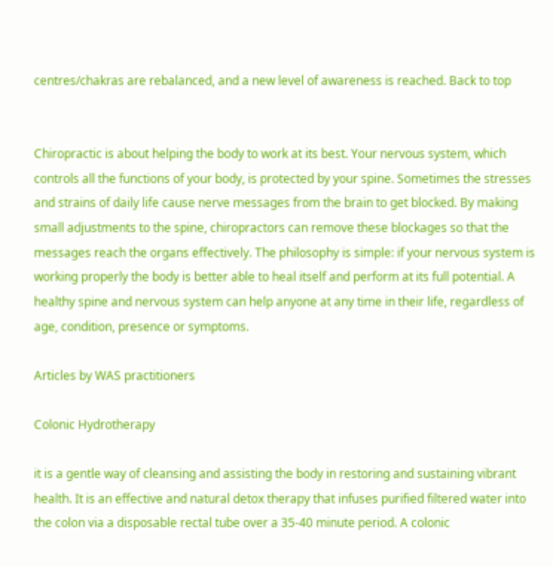centres/chakras are rebalanced, and a new level of awareness is reached. Back to top


Chiropractic is about helping the body to work at its best. Your nervous system, which controls all the functions of your body, is protected by your spine. Sometimes the stresses and strains of daily life cause nerve messages from the brain to get blocked. By making small adjustments to the spine, chiropractors can remove these blockages so that the messages reach the organs effectively. The philosophy is simple: if your nervous system is working properly the body is better able to heal itself and perform at its full potential. A healthy spine and nervous system can help anyone at any time in their life, regardless of age, condition, presence or symptoms.

Articles by WAS practitioners

Colonic Hydrotherapy

it is a gentle way of cleansing and assisting the body in restoring and sustaining vibrant health. It is an effective and natural detox therapy that infuses purified filtered water into the colon via a disposable rectal tube over a 35-40 minute period. A colonic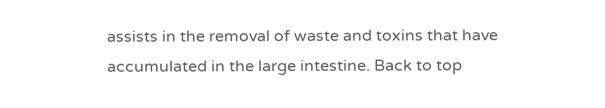assists in the removal of waste and toxins that have accumulated in the large intestine. Back to top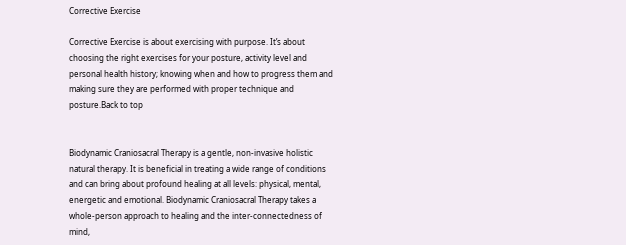Corrective Exercise

Corrective Exercise is about exercising with purpose. It’s about choosing the right exercises for your posture, activity level and personal health history; knowing when and how to progress them and making sure they are performed with proper technique and posture.Back to top


Biodynamic Craniosacral Therapy is a gentle, non-invasive holistic natural therapy. It is beneficial in treating a wide range of conditions and can bring about profound healing at all levels: physical, mental, energetic and emotional. Biodynamic Craniosacral Therapy takes a whole-person approach to healing and the inter-connectedness of mind,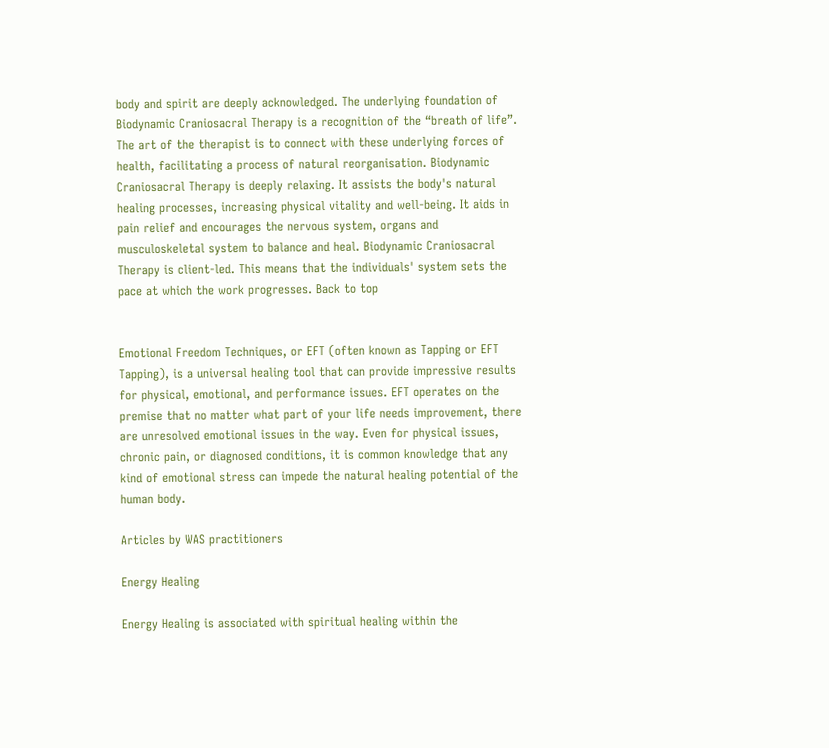body and spirit are deeply acknowledged. The underlying foundation of Biodynamic Craniosacral Therapy is a recognition of the “breath of life”. The art of the therapist is to connect with these underlying forces of health, facilitating a process of natural reorganisation. Biodynamic Craniosacral Therapy is deeply relaxing. It assists the body's natural healing processes, increasing physical vitality and well-being. It aids in pain relief and encourages the nervous system, organs and musculoskeletal system to balance and heal. Biodynamic Craniosacral Therapy is client-led. This means that the individuals' system sets the pace at which the work progresses. Back to top


Emotional Freedom Techniques, or EFT (often known as Tapping or EFT Tapping), is a universal healing tool that can provide impressive results for physical, emotional, and performance issues. EFT operates on the premise that no matter what part of your life needs improvement, there are unresolved emotional issues in the way. Even for physical issues, chronic pain, or diagnosed conditions, it is common knowledge that any kind of emotional stress can impede the natural healing potential of the human body.

Articles by WAS practitioners

Energy Healing

Energy Healing is associated with spiritual healing within the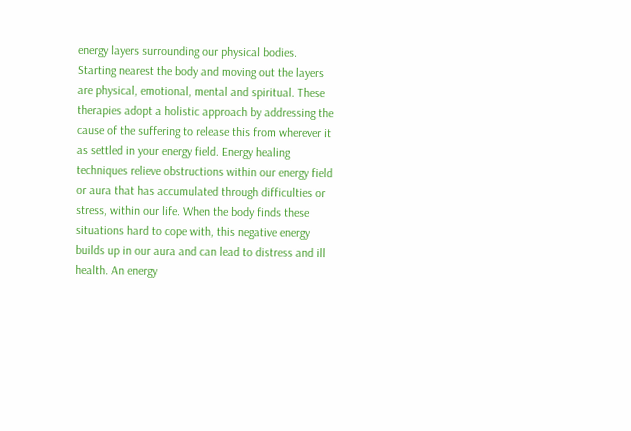energy layers surrounding our physical bodies. Starting nearest the body and moving out the layers are physical, emotional, mental and spiritual. These therapies adopt a holistic approach by addressing the cause of the suffering to release this from wherever it as settled in your energy field. Energy healing techniques relieve obstructions within our energy field or aura that has accumulated through difficulties or stress, within our life. When the body finds these situations hard to cope with, this negative energy builds up in our aura and can lead to distress and ill health. An energy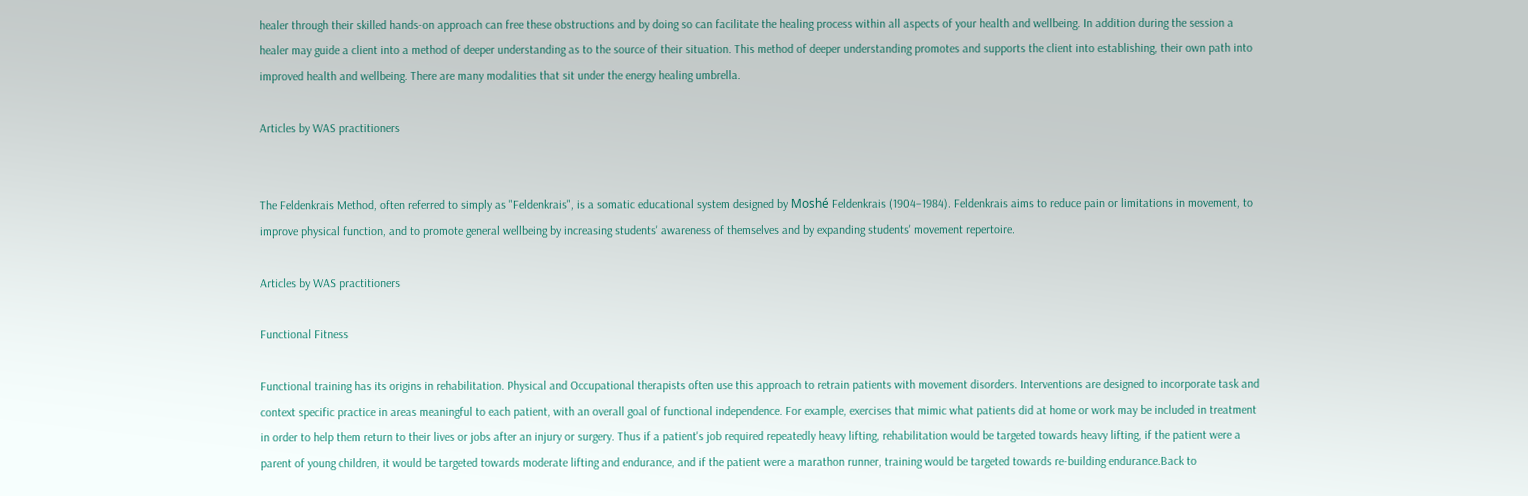healer through their skilled hands-on approach can free these obstructions and by doing so can facilitate the healing process within all aspects of your health and wellbeing. In addition during the session a healer may guide a client into a method of deeper understanding as to the source of their situation. This method of deeper understanding promotes and supports the client into establishing, their own path into improved health and wellbeing. There are many modalities that sit under the energy healing umbrella.

Articles by WAS practitioners


The Feldenkrais Method, often referred to simply as "Feldenkrais", is a somatic educational system designed by Moshé Feldenkrais (1904–1984). Feldenkrais aims to reduce pain or limitations in movement, to improve physical function, and to promote general wellbeing by increasing students' awareness of themselves and by expanding students' movement repertoire.

Articles by WAS practitioners

Functional Fitness

Functional training has its origins in rehabilitation. Physical and Occupational therapists often use this approach to retrain patients with movement disorders. Interventions are designed to incorporate task and context specific practice in areas meaningful to each patient, with an overall goal of functional independence. For example, exercises that mimic what patients did at home or work may be included in treatment in order to help them return to their lives or jobs after an injury or surgery. Thus if a patient's job required repeatedly heavy lifting, rehabilitation would be targeted towards heavy lifting, if the patient were a parent of young children, it would be targeted towards moderate lifting and endurance, and if the patient were a marathon runner, training would be targeted towards re-building endurance.Back to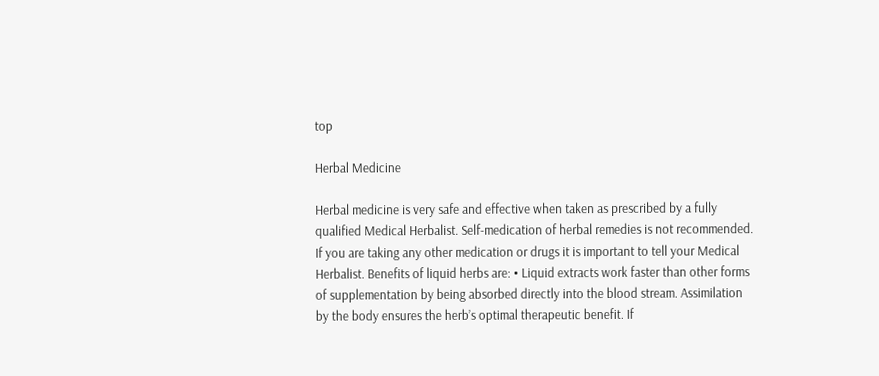top

Herbal Medicine

Herbal medicine is very safe and effective when taken as prescribed by a fully qualified Medical Herbalist. Self-medication of herbal remedies is not recommended. If you are taking any other medication or drugs it is important to tell your Medical Herbalist. Benefits of liquid herbs are: • Liquid extracts work faster than other forms of supplementation by being absorbed directly into the blood stream. Assimilation by the body ensures the herb’s optimal therapeutic benefit. If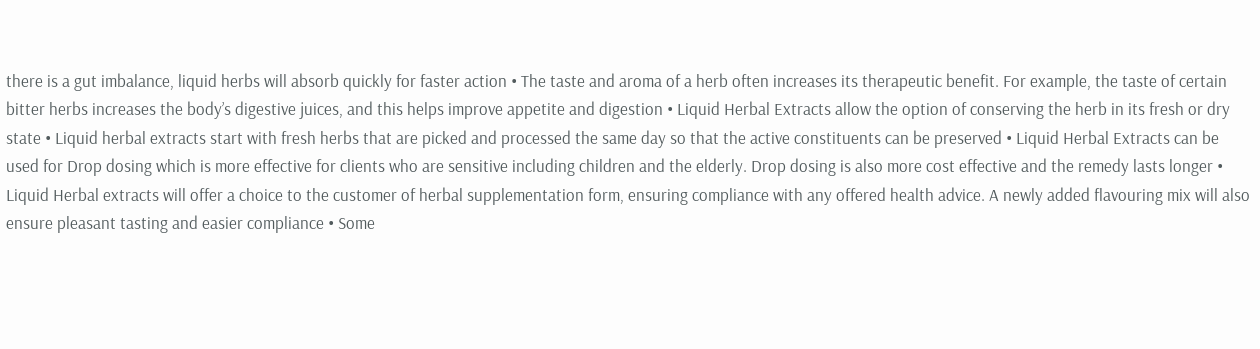there is a gut imbalance, liquid herbs will absorb quickly for faster action • The taste and aroma of a herb often increases its therapeutic benefit. For example, the taste of certain bitter herbs increases the body’s digestive juices, and this helps improve appetite and digestion • Liquid Herbal Extracts allow the option of conserving the herb in its fresh or dry state • Liquid herbal extracts start with fresh herbs that are picked and processed the same day so that the active constituents can be preserved • Liquid Herbal Extracts can be used for Drop dosing which is more effective for clients who are sensitive including children and the elderly. Drop dosing is also more cost effective and the remedy lasts longer • Liquid Herbal extracts will offer a choice to the customer of herbal supplementation form, ensuring compliance with any offered health advice. A newly added flavouring mix will also ensure pleasant tasting and easier compliance • Some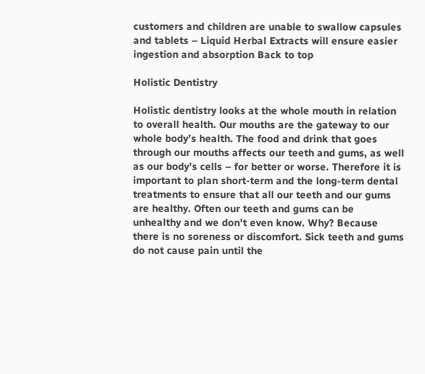customers and children are unable to swallow capsules and tablets – Liquid Herbal Extracts will ensure easier ingestion and absorption Back to top

Holistic Dentistry

Holistic dentistry looks at the whole mouth in relation to overall health. Our mouths are the gateway to our whole body’s health. The food and drink that goes through our mouths affects our teeth and gums, as well as our body’s cells – for better or worse. Therefore it is important to plan short-term and the long-term dental treatments to ensure that all our teeth and our gums are healthy. Often our teeth and gums can be unhealthy and we don’t even know. Why? Because there is no soreness or discomfort. Sick teeth and gums do not cause pain until the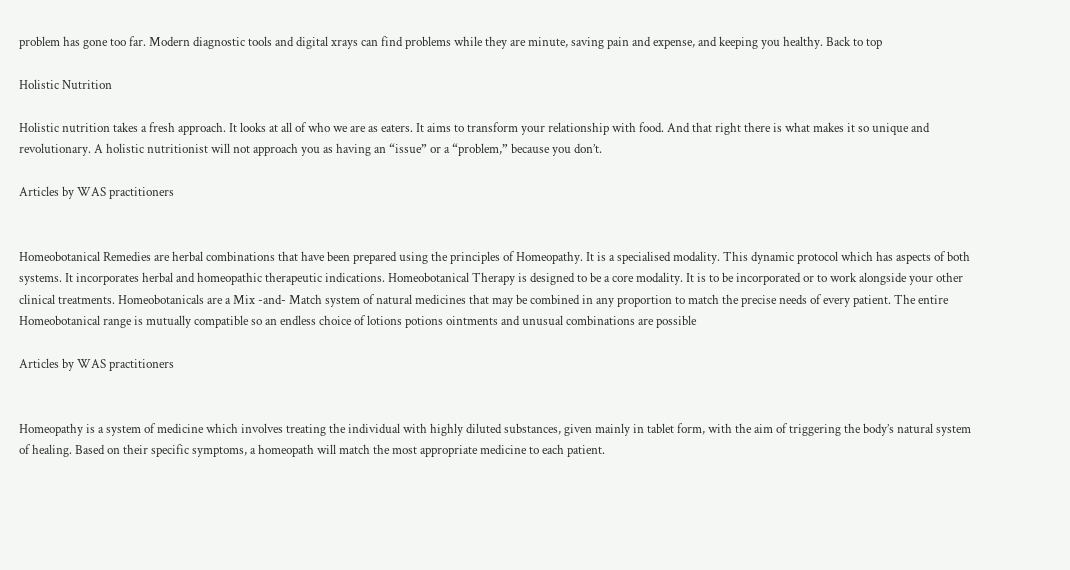problem has gone too far. Modern diagnostic tools and digital xrays can find problems while they are minute, saving pain and expense, and keeping you healthy. Back to top

Holistic Nutrition

Holistic nutrition takes a fresh approach. It looks at all of who we are as eaters. It aims to transform your relationship with food. And that right there is what makes it so unique and revolutionary. A holistic nutritionist will not approach you as having an “issue” or a “problem,” because you don’t.

Articles by WAS practitioners


Homeobotanical Remedies are herbal combinations that have been prepared using the principles of Homeopathy. It is a specialised modality. This dynamic protocol which has aspects of both systems. It incorporates herbal and homeopathic therapeutic indications. Homeobotanical Therapy is designed to be a core modality. It is to be incorporated or to work alongside your other clinical treatments. Homeobotanicals are a Mix -and- Match system of natural medicines that may be combined in any proportion to match the precise needs of every patient. The entire Homeobotanical range is mutually compatible so an endless choice of lotions potions ointments and unusual combinations are possible

Articles by WAS practitioners


Homeopathy is a system of medicine which involves treating the individual with highly diluted substances, given mainly in tablet form, with the aim of triggering the body’s natural system of healing. Based on their specific symptoms, a homeopath will match the most appropriate medicine to each patient.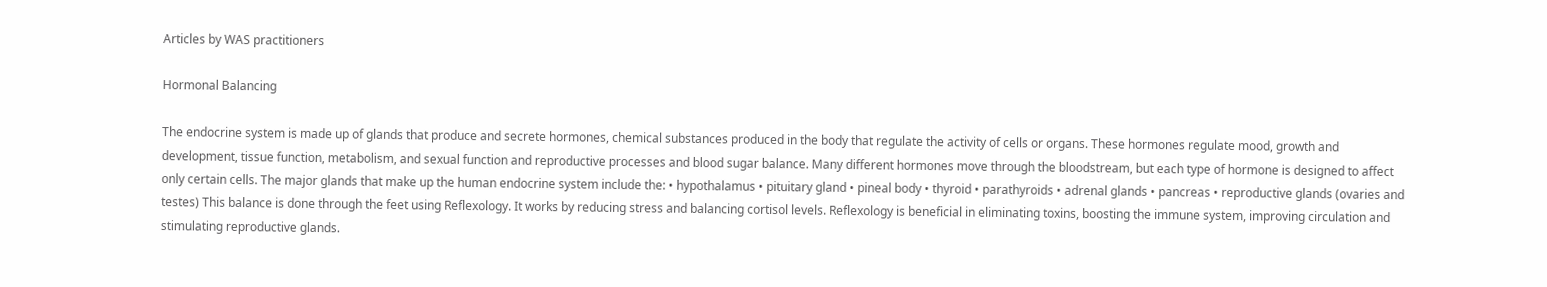Articles by WAS practitioners

Hormonal Balancing

The endocrine system is made up of glands that produce and secrete hormones, chemical substances produced in the body that regulate the activity of cells or organs. These hormones regulate mood, growth and development, tissue function, metabolism, and sexual function and reproductive processes and blood sugar balance. Many different hormones move through the bloodstream, but each type of hormone is designed to affect only certain cells. The major glands that make up the human endocrine system include the: • hypothalamus • pituitary gland • pineal body • thyroid • parathyroids • adrenal glands • pancreas • reproductive glands (ovaries and testes) This balance is done through the feet using Reflexology. It works by reducing stress and balancing cortisol levels. Reflexology is beneficial in eliminating toxins, boosting the immune system, improving circulation and stimulating reproductive glands.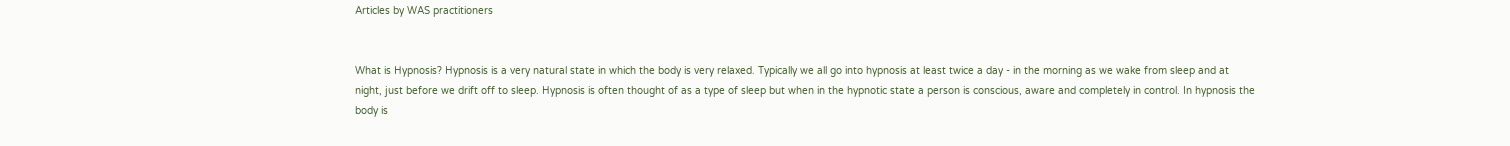Articles by WAS practitioners


What is Hypnosis? Hypnosis is a very natural state in which the body is very relaxed. Typically we all go into hypnosis at least twice a day - in the morning as we wake from sleep and at night, just before we drift off to sleep. Hypnosis is often thought of as a type of sleep but when in the hypnotic state a person is conscious, aware and completely in control. In hypnosis the body is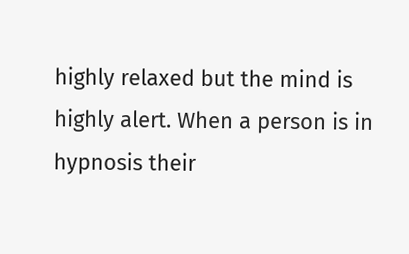highly relaxed but the mind is highly alert. When a person is in hypnosis their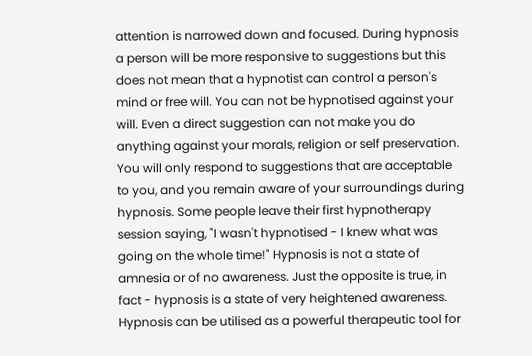attention is narrowed down and focused. During hypnosis a person will be more responsive to suggestions but this does not mean that a hypnotist can control a person's mind or free will. You can not be hypnotised against your will. Even a direct suggestion can not make you do anything against your morals, religion or self preservation. You will only respond to suggestions that are acceptable to you, and you remain aware of your surroundings during hypnosis. Some people leave their first hypnotherapy session saying, "I wasn't hypnotised - I knew what was going on the whole time!" Hypnosis is not a state of amnesia or of no awareness. Just the opposite is true, in fact - hypnosis is a state of very heightened awareness. Hypnosis can be utilised as a powerful therapeutic tool for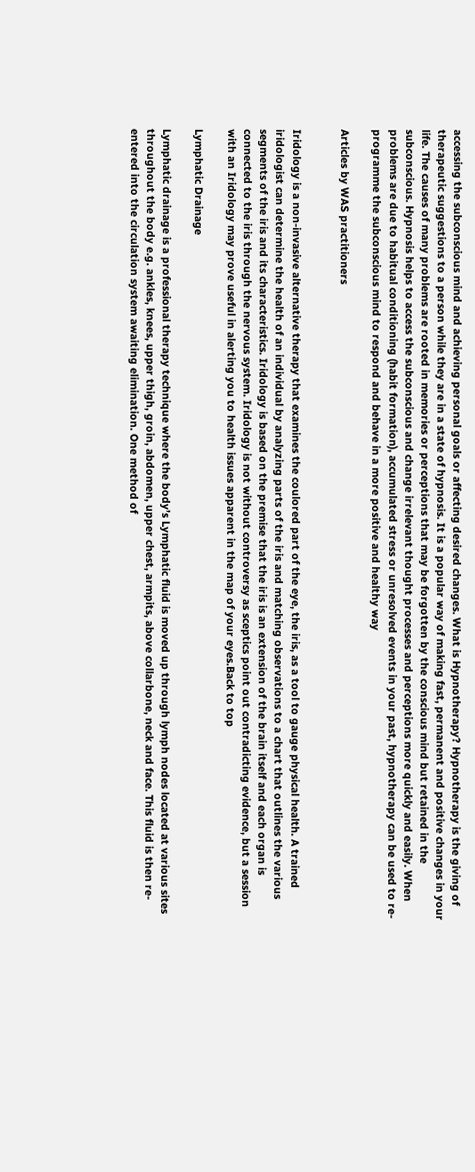accessing the subconscious mind and achieving personal goals or affecting desired changes. What is Hypnotherapy? Hypnotherapy is the giving of therapeutic suggestions to a person while they are in a state of hypnosis. It is a popular way of making fast, permanent and positive changes in your life. The causes of many problems are rooted in memories or perceptions that may be forgotten by the conscious mind but retained in the subconscious. Hypnosis helps to access the subconscious and change irrelevant thought processes and perceptions more quickly and easily. When problems are due to habitual conditioning (habit formation), accumulated stress or unresolved events in your past, hypnotherapy can be used to re-programme the subconscious mind to respond and behave in a more positive and healthy way

Articles by WAS practitioners


Iridology is a non-invasive alternative therapy that examines the coulored part of the eye, the iris, as a tool to gauge physical health. A trained iridologist can determine the health of an individual by analyzing parts of the iris and matching observations to a chart that outlines the various segments of the iris and its characteristics. Iridology is based on the premise that the iris is an extension of the brain itself and each organ is connected to the iris through the nervous system. Iridology is not without controversy as sceptics point out contradicting evidence, but a session with an Iridology may prove useful in alerting you to health issues apparent in the map of your eyes.Back to top

Lymphatic Drainage

Lymphatic drainage is a professional therapy technique where the body’s Lymphatic fluid is moved up through lymph nodes located at various sites throughout the body e.g. ankles, knees, upper thigh, groin, abdomen, upper chest, armpits, above collarbone, neck and face. This fluid is then re-entered into the circulation system awaiting elimination. One method of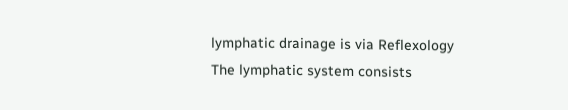lymphatic drainage is via Reflexology The lymphatic system consists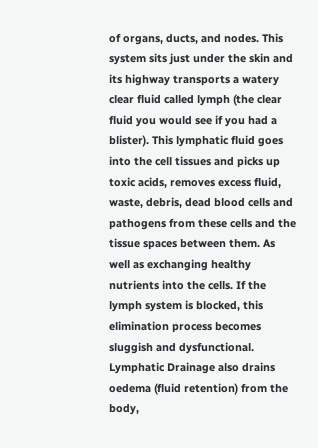of organs, ducts, and nodes. This system sits just under the skin and its highway transports a watery clear fluid called lymph (the clear fluid you would see if you had a blister). This lymphatic fluid goes into the cell tissues and picks up toxic acids, removes excess fluid, waste, debris, dead blood cells and pathogens from these cells and the tissue spaces between them. As well as exchanging healthy nutrients into the cells. If the lymph system is blocked, this elimination process becomes sluggish and dysfunctional. Lymphatic Drainage also drains oedema (fluid retention) from the body,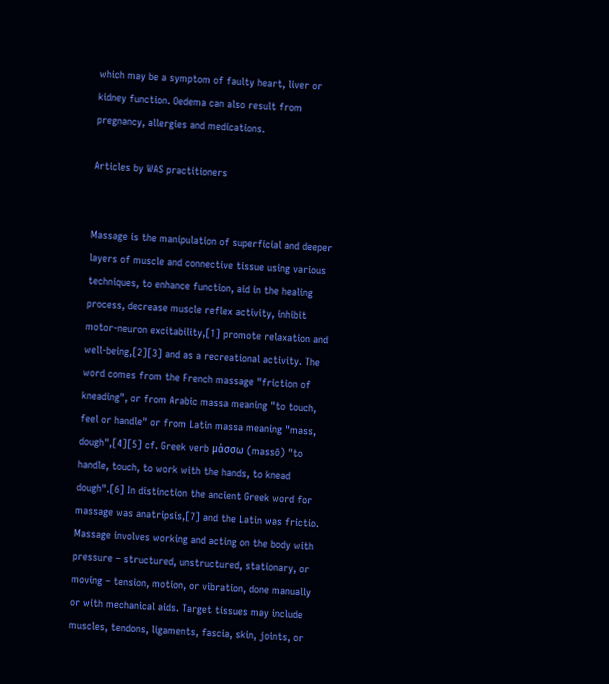which may be a symptom of faulty heart, liver or kidney function. Oedema can also result from pregnancy, allergies and medications.

Articles by WAS practitioners


Massage is the manipulation of superficial and deeper layers of muscle and connective tissue using various techniques, to enhance function, aid in the healing process, decrease muscle reflex activity, inhibit motor-neuron excitability,[1] promote relaxation and well-being,[2][3] and as a recreational activity. The word comes from the French massage "friction of kneading", or from Arabic massa meaning "to touch, feel or handle" or from Latin massa meaning "mass, dough",[4][5] cf. Greek verb μάσσω (massō) "to handle, touch, to work with the hands, to knead dough".[6] In distinction the ancient Greek word for massage was anatripsis,[7] and the Latin was frictio. Massage involves working and acting on the body with pressure – structured, unstructured, stationary, or moving – tension, motion, or vibration, done manually or with mechanical aids. Target tissues may include muscles, tendons, ligaments, fascia, skin, joints, or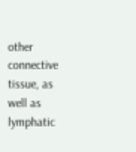other connective tissue, as well as lymphatic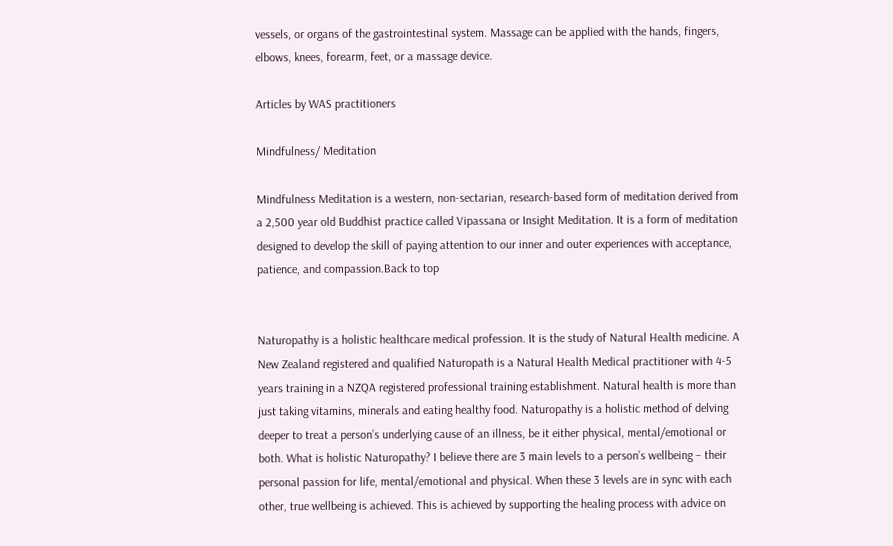vessels, or organs of the gastrointestinal system. Massage can be applied with the hands, fingers, elbows, knees, forearm, feet, or a massage device.

Articles by WAS practitioners

Mindfulness/ Meditation

Mindfulness Meditation is a western, non-sectarian, research-based form of meditation derived from a 2,500 year old Buddhist practice called Vipassana or Insight Meditation. It is a form of meditation designed to develop the skill of paying attention to our inner and outer experiences with acceptance, patience, and compassion.Back to top


Naturopathy is a holistic healthcare medical profession. It is the study of Natural Health medicine. A New Zealand registered and qualified Naturopath is a Natural Health Medical practitioner with 4-5 years training in a NZQA registered professional training establishment. Natural health is more than just taking vitamins, minerals and eating healthy food. Naturopathy is a holistic method of delving deeper to treat a person’s underlying cause of an illness, be it either physical, mental/emotional or both. What is holistic Naturopathy? I believe there are 3 main levels to a person’s wellbeing – their personal passion for life, mental/emotional and physical. When these 3 levels are in sync with each other, true wellbeing is achieved. This is achieved by supporting the healing process with advice on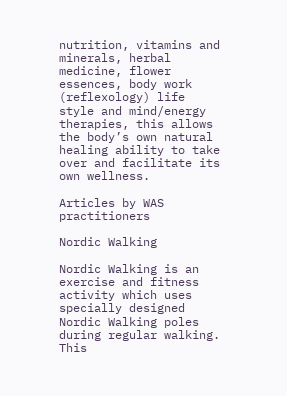nutrition, vitamins and minerals, herbal medicine, flower essences, body work (reflexology) life style and mind/energy therapies, this allows the body’s own natural healing ability to take over and facilitate its own wellness.

Articles by WAS practitioners

Nordic Walking

Nordic Walking is an exercise and fitness activity which uses specially designed Nordic Walking poles during regular walking. This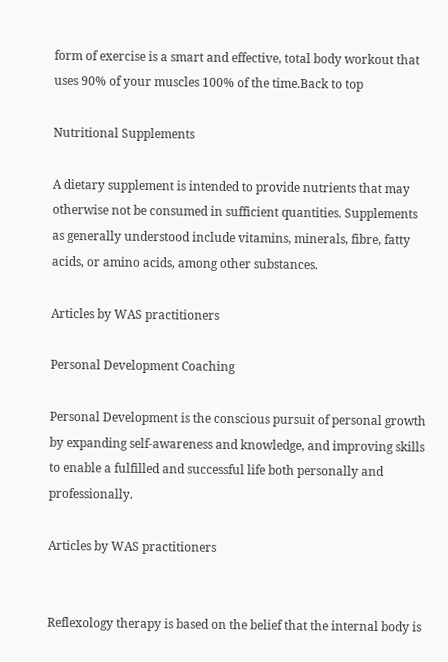form of exercise is a smart and effective, total body workout that uses 90% of your muscles 100% of the time.Back to top

Nutritional Supplements

A dietary supplement is intended to provide nutrients that may otherwise not be consumed in sufficient quantities. Supplements as generally understood include vitamins, minerals, fibre, fatty acids, or amino acids, among other substances.

Articles by WAS practitioners

Personal Development Coaching

Personal Development is the conscious pursuit of personal growth by expanding self-awareness and knowledge, and improving skills to enable a fulfilled and successful life both personally and professionally.

Articles by WAS practitioners


Reflexology therapy is based on the belief that the internal body is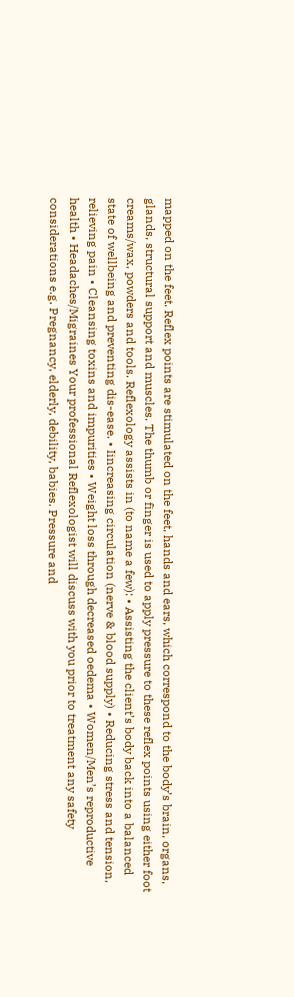mapped on the feet. Reflex points are stimulated on the feet, hands and ears, which correspond to the body’s brain, organs, glands, structural support and muscles. The thumb or finger is used to apply pressure to these reflex points using either foot creams/wax, powders and tools. Reflexology assists in (to name a few): • Assisting the client’s body back into a balanced state of wellbeing and preventing dis-ease. • Iincreasing circulation (nerve & blood supply) • Reducing stress and tension, relieving pain • Cleansing toxins and impurities • Weight loss through decreased oedema • Women/Men’s reproductive health • Headaches/Migraines Your professional Reflexologist will discuss with you prior to treatment any safety considerations e.g. Pregnancy, elderly, debility, babies. Pressure and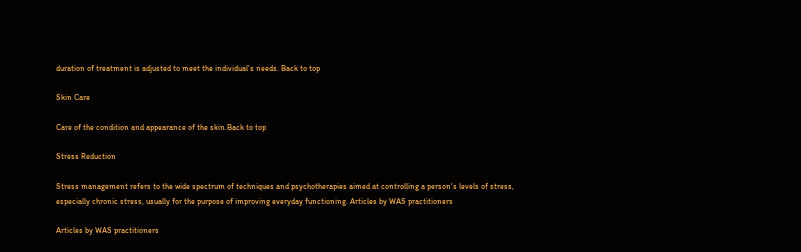duration of treatment is adjusted to meet the individual’s needs. Back to top

Skin Care

Care of the condition and appearance of the skin.Back to top

Stress Reduction

Stress management refers to the wide spectrum of techniques and psychotherapies aimed at controlling a person's levels of stress, especially chronic stress, usually for the purpose of improving everyday functioning. Articles by WAS practitioners

Articles by WAS practitioners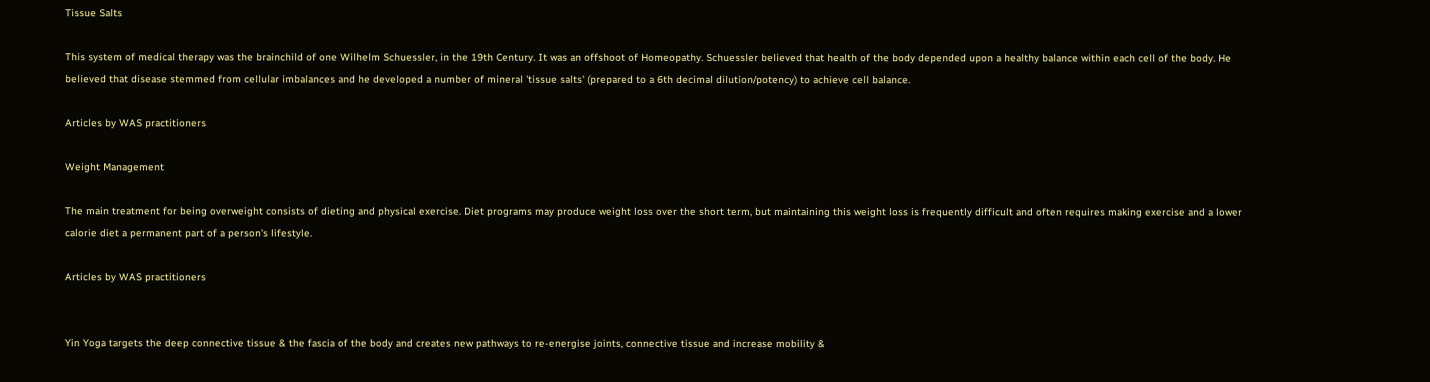Tissue Salts

This system of medical therapy was the brainchild of one Wilhelm Schuessler, in the 19th Century. It was an offshoot of Homeopathy. Schuessler believed that health of the body depended upon a healthy balance within each cell of the body. He believed that disease stemmed from cellular imbalances and he developed a number of mineral 'tissue salts' (prepared to a 6th decimal dilution/potency) to achieve cell balance.

Articles by WAS practitioners

Weight Management

The main treatment for being overweight consists of dieting and physical exercise. Diet programs may produce weight loss over the short term, but maintaining this weight loss is frequently difficult and often requires making exercise and a lower calorie diet a permanent part of a person's lifestyle.

Articles by WAS practitioners


Yin Yoga targets the deep connective tissue & the fascia of the body and creates new pathways to re-energise joints, connective tissue and increase mobility &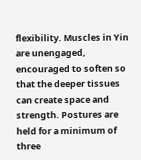flexibility. Muscles in Yin are unengaged, encouraged to soften so that the deeper tissues can create space and strength. Postures are held for a minimum of three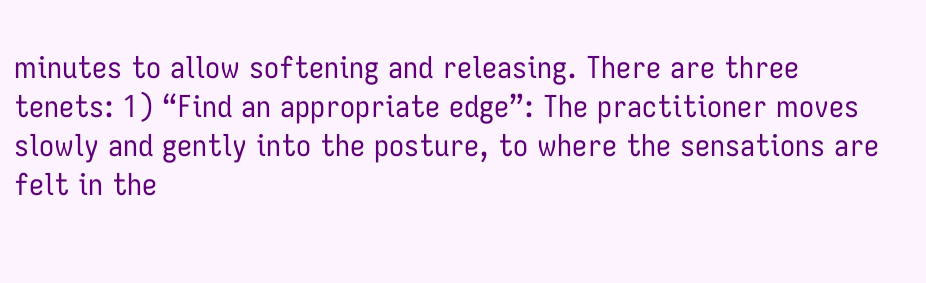minutes to allow softening and releasing. There are three tenets: 1) “Find an appropriate edge”: The practitioner moves slowly and gently into the posture, to where the sensations are felt in the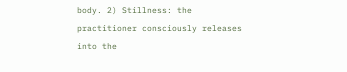body. 2) Stillness: the practitioner consciously releases into the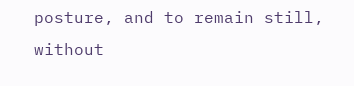posture, and to remain still, without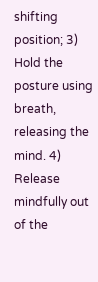shifting position; 3) Hold the posture using breath, releasing the mind. 4) Release mindfully out of the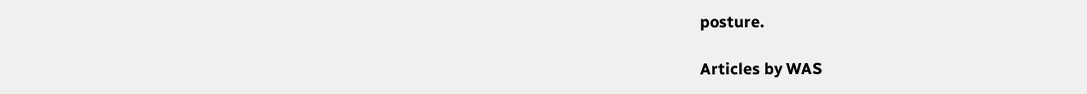posture.

Articles by WAS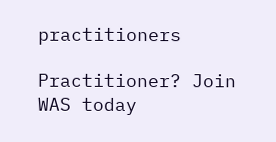practitioners

Practitioner? Join WAS today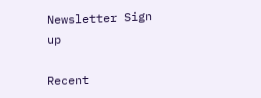Newsletter Sign up

Recent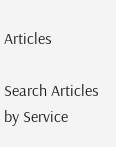Articles

Search Articles by Service